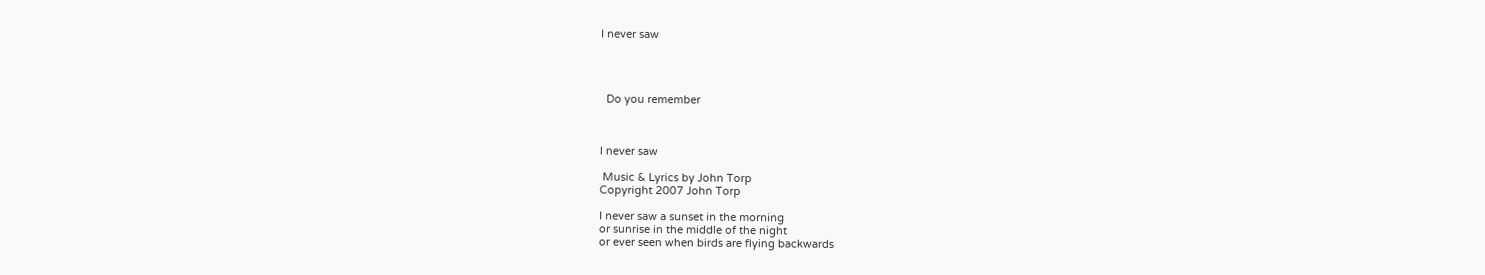I never saw




  Do you remember



I never saw

 Music & Lyrics by John Torp
Copyright 2007 John Torp

I never saw a sunset in the morning
or sunrise in the middle of the night
or ever seen when birds are flying backwards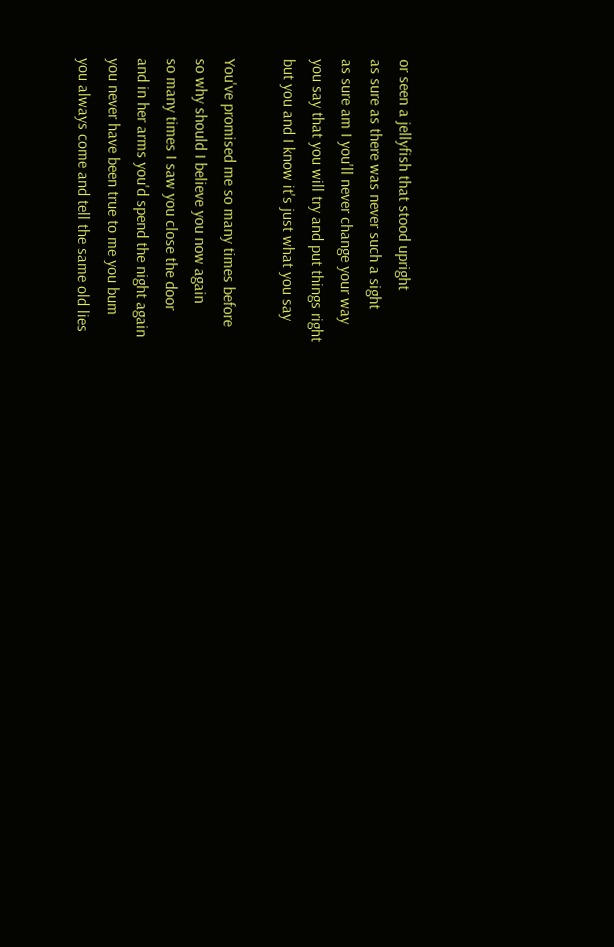or seen a jellyfish that stood upright
as sure as there was never such a sight
as sure am I you'll never change your way
you say that you will try and put things right
but you and I know it's just what you say

You've promised me so many times before
so why should I believe you now again
so many times I saw you close the door
and in her arms you'd spend the night again
you never have been true to me you bum
you always come and tell the same old lies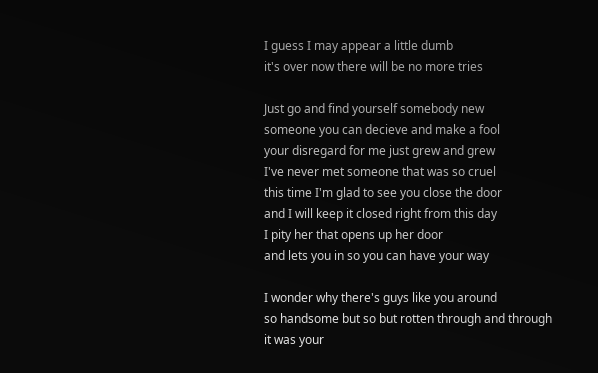I guess I may appear a little dumb
it's over now there will be no more tries

Just go and find yourself somebody new
someone you can decieve and make a fool
your disregard for me just grew and grew
I've never met someone that was so cruel
this time I'm glad to see you close the door
and I will keep it closed right from this day
I pity her that opens up her door
and lets you in so you can have your way

I wonder why there's guys like you around
so handsome but so but rotten through and through
it was your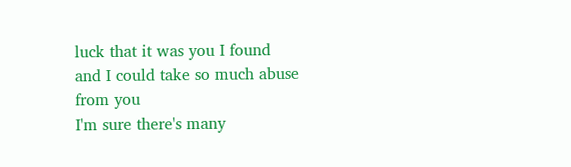luck that it was you I found
and I could take so much abuse from you
I'm sure there's many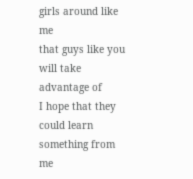girls around like me
that guys like you will take advantage of
I hope that they could learn something from me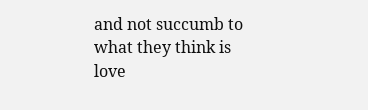and not succumb to what they think is love